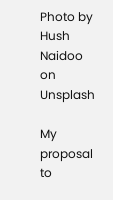Photo by Hush Naidoo on Unsplash

My proposal to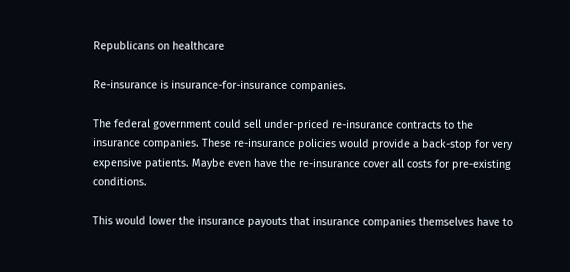Republicans on healthcare

Re-insurance is insurance-for-insurance companies.

The federal government could sell under-priced re-insurance contracts to the insurance companies. These re-insurance policies would provide a back-stop for very expensive patients. Maybe even have the re-insurance cover all costs for pre-existing conditions.

This would lower the insurance payouts that insurance companies themselves have to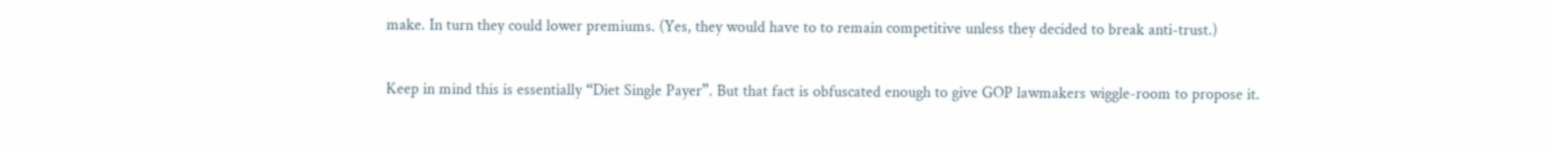make. In turn they could lower premiums. (Yes, they would have to to remain competitive unless they decided to break anti-trust.)

Keep in mind this is essentially “Diet Single Payer”. But that fact is obfuscated enough to give GOP lawmakers wiggle-room to propose it.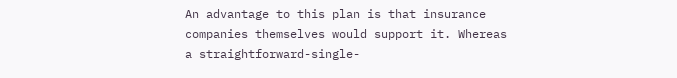An advantage to this plan is that insurance companies themselves would support it. Whereas a straightforward-single-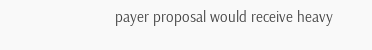payer proposal would receive heavy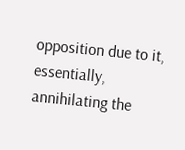opposition due to it, essentially, annihilating the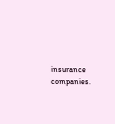insurance companies.